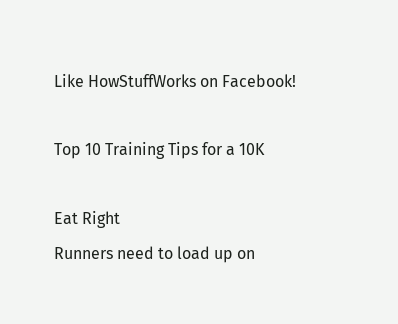Like HowStuffWorks on Facebook!

Top 10 Training Tips for a 10K

Eat Right
Runners need to load up on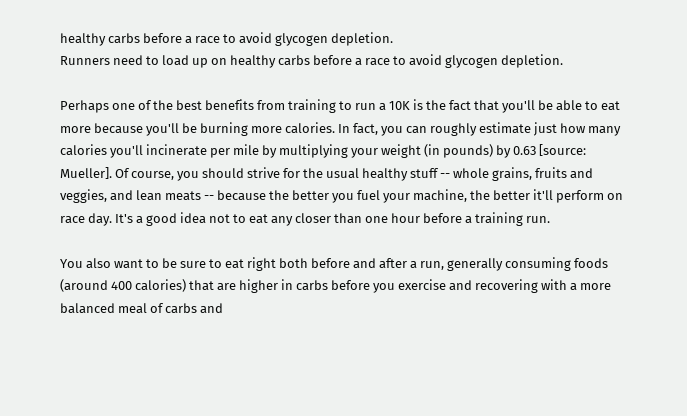healthy carbs before a race to avoid glycogen depletion.
Runners need to load up on healthy carbs before a race to avoid glycogen depletion.

Perhaps one of the best benefits from training to run a 10K is the fact that you'll be able to eat more because you'll be burning more calories. In fact, you can roughly estimate just how many calories you'll incinerate per mile by multiplying your weight (in pounds) by 0.63 [source: Mueller]. Of course, you should strive for the usual healthy stuff -- whole grains, fruits and veggies, and lean meats -- because the better you fuel your machine, the better it'll perform on race day. It's a good idea not to eat any closer than one hour before a training run.

You also want to be sure to eat right both before and after a run, generally consuming foods (around 400 calories) that are higher in carbs before you exercise and recovering with a more balanced meal of carbs and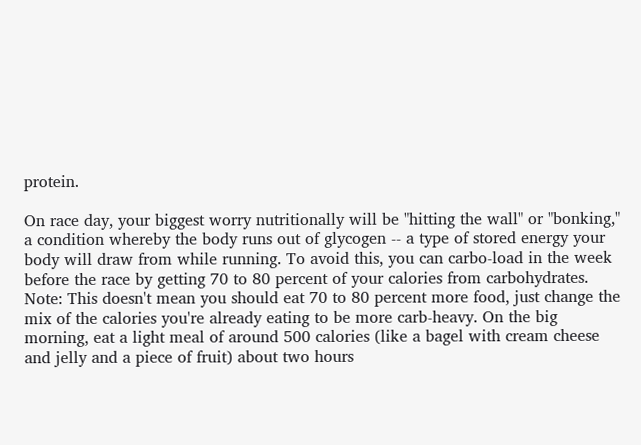protein.

On race day, your biggest worry nutritionally will be "hitting the wall" or "bonking," a condition whereby the body runs out of glycogen -- a type of stored energy your body will draw from while running. To avoid this, you can carbo-load in the week before the race by getting 70 to 80 percent of your calories from carbohydrates. Note: This doesn't mean you should eat 70 to 80 percent more food, just change the mix of the calories you're already eating to be more carb-heavy. On the big morning, eat a light meal of around 500 calories (like a bagel with cream cheese and jelly and a piece of fruit) about two hours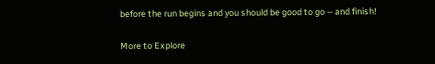before the run begins and you should be good to go -- and finish!

More to Explore